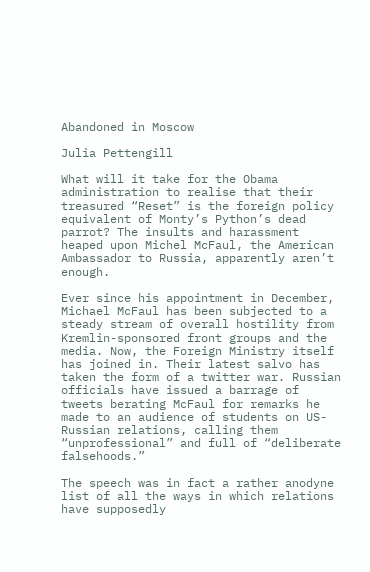Abandoned in Moscow

Julia Pettengill

What will it take for the Obama administration to realise that their treasured “Reset” is the foreign policy equivalent of Monty’s Python’s dead parrot? The insults and harassment heaped upon Michel McFaul, the American Ambassador to Russia, apparently aren’t enough.

Ever since his appointment in December, Michael McFaul has been subjected to a steady stream of overall hostility from Kremlin-sponsored front groups and the media. Now, the Foreign Ministry itself has joined in. Their latest salvo has taken the form of a twitter war. Russian officials have issued a barrage of tweets berating McFaul for remarks he made to an audience of students on US-Russian relations, calling them “unprofessional” and full of “deliberate falsehoods.”

The speech was in fact a rather anodyne list of all the ways in which relations have supposedly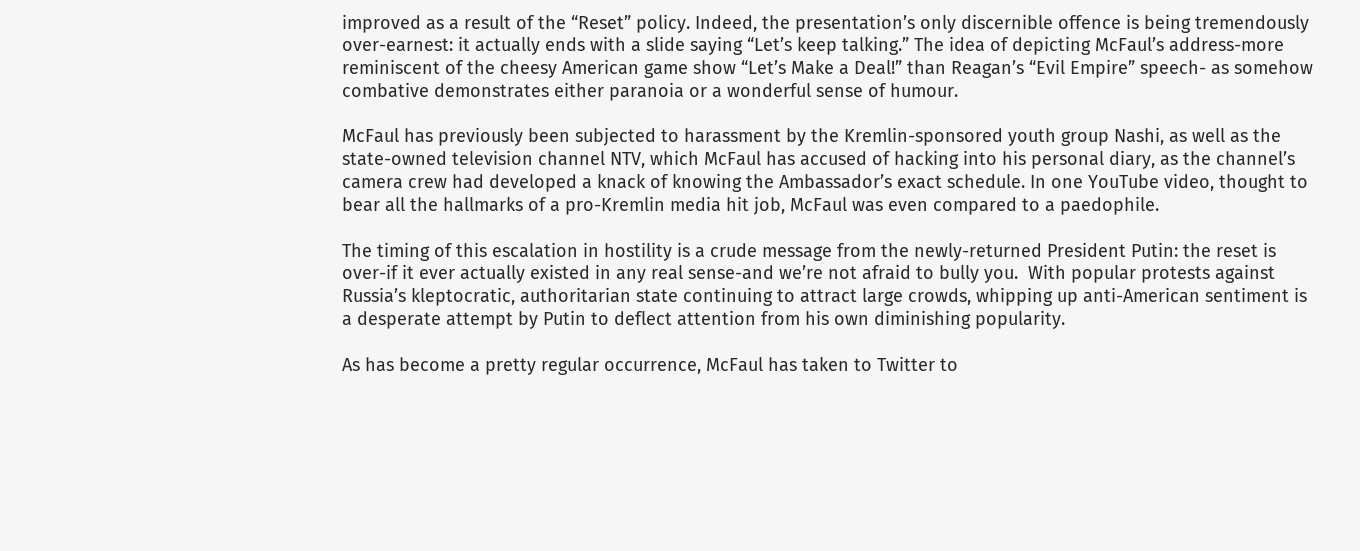improved as a result of the “Reset” policy. Indeed, the presentation’s only discernible offence is being tremendously over-earnest: it actually ends with a slide saying “Let’s keep talking.” The idea of depicting McFaul’s address-more reminiscent of the cheesy American game show “Let’s Make a Deal!” than Reagan’s “Evil Empire” speech- as somehow combative demonstrates either paranoia or a wonderful sense of humour.

McFaul has previously been subjected to harassment by the Kremlin-sponsored youth group Nashi, as well as the state-owned television channel NTV, which McFaul has accused of hacking into his personal diary, as the channel’s camera crew had developed a knack of knowing the Ambassador’s exact schedule. In one YouTube video, thought to bear all the hallmarks of a pro-Kremlin media hit job, McFaul was even compared to a paedophile.

The timing of this escalation in hostility is a crude message from the newly-returned President Putin: the reset is over-if it ever actually existed in any real sense-and we’re not afraid to bully you.  With popular protests against Russia’s kleptocratic, authoritarian state continuing to attract large crowds, whipping up anti-American sentiment is a desperate attempt by Putin to deflect attention from his own diminishing popularity.

As has become a pretty regular occurrence, McFaul has taken to Twitter to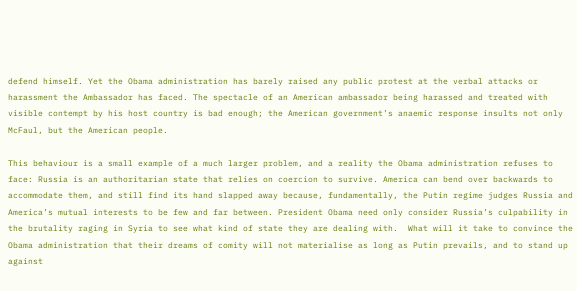defend himself. Yet the Obama administration has barely raised any public protest at the verbal attacks or harassment the Ambassador has faced. The spectacle of an American ambassador being harassed and treated with visible contempt by his host country is bad enough; the American government’s anaemic response insults not only McFaul, but the American people.

This behaviour is a small example of a much larger problem, and a reality the Obama administration refuses to face: Russia is an authoritarian state that relies on coercion to survive. America can bend over backwards to accommodate them, and still find its hand slapped away because, fundamentally, the Putin regime judges Russia and America’s mutual interests to be few and far between. President Obama need only consider Russia’s culpability in the brutality raging in Syria to see what kind of state they are dealing with.  What will it take to convince the Obama administration that their dreams of comity will not materialise as long as Putin prevails, and to stand up against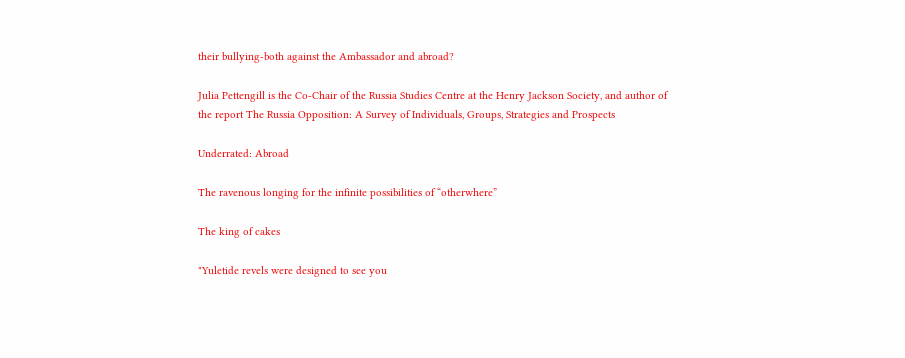their bullying-both against the Ambassador and abroad?

Julia Pettengill is the Co-Chair of the Russia Studies Centre at the Henry Jackson Society, and author of the report The Russia Opposition: A Survey of Individuals, Groups, Strategies and Prospects

Underrated: Abroad

The ravenous longing for the infinite possibilities of “otherwhere”

The king of cakes

"Yuletide revels were designed to see you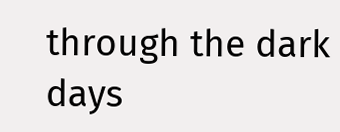through the dark days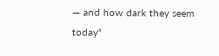— and how dark they seem today"